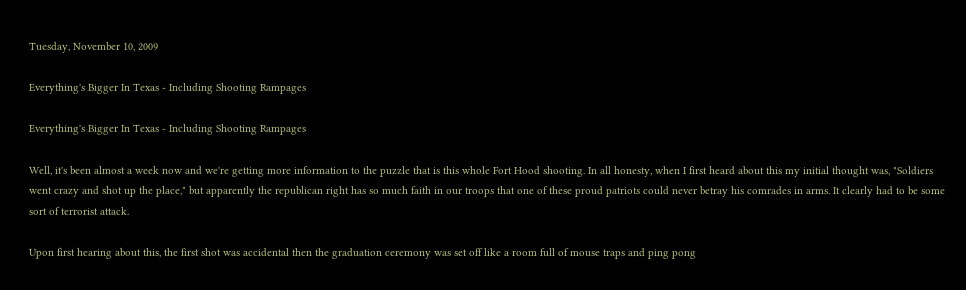Tuesday, November 10, 2009

Everything's Bigger In Texas - Including Shooting Rampages

Everything's Bigger In Texas - Including Shooting Rampages

Well, it's been almost a week now and we're getting more information to the puzzle that is this whole Fort Hood shooting. In all honesty, when I first heard about this my initial thought was, "Soldiers went crazy and shot up the place," but apparently the republican right has so much faith in our troops that one of these proud patriots could never betray his comrades in arms. It clearly had to be some sort of terrorist attack.

Upon first hearing about this, the first shot was accidental then the graduation ceremony was set off like a room full of mouse traps and ping pong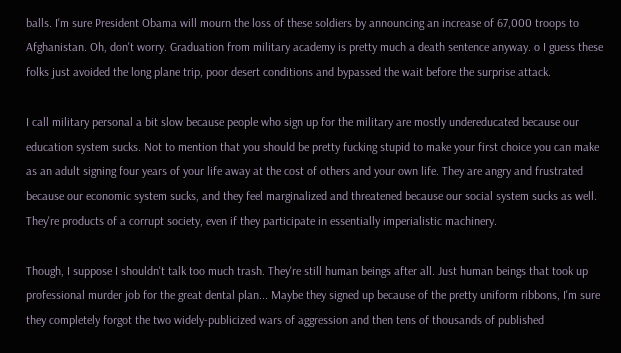balls. I'm sure President Obama will mourn the loss of these soldiers by announcing an increase of 67,000 troops to Afghanistan. Oh, don't worry. Graduation from military academy is pretty much a death sentence anyway. o I guess these folks just avoided the long plane trip, poor desert conditions and bypassed the wait before the surprise attack.

I call military personal a bit slow because people who sign up for the military are mostly undereducated because our education system sucks. Not to mention that you should be pretty fucking stupid to make your first choice you can make as an adult signing four years of your life away at the cost of others and your own life. They are angry and frustrated because our economic system sucks, and they feel marginalized and threatened because our social system sucks as well. They're products of a corrupt society, even if they participate in essentially imperialistic machinery.

Though, I suppose I shouldn't talk too much trash. They're still human beings after all. Just human beings that took up professional murder job for the great dental plan... Maybe they signed up because of the pretty uniform ribbons, I'm sure they completely forgot the two widely-publicized wars of aggression and then tens of thousands of published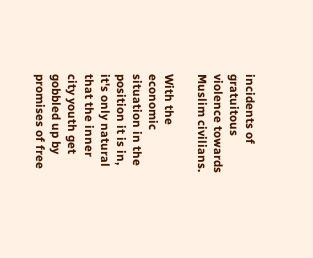incidents of gratuitous violence towards Muslim civilians.

With the economic situation in the position it is in, it's only natural that the inner city youth get gobbled up by promises of free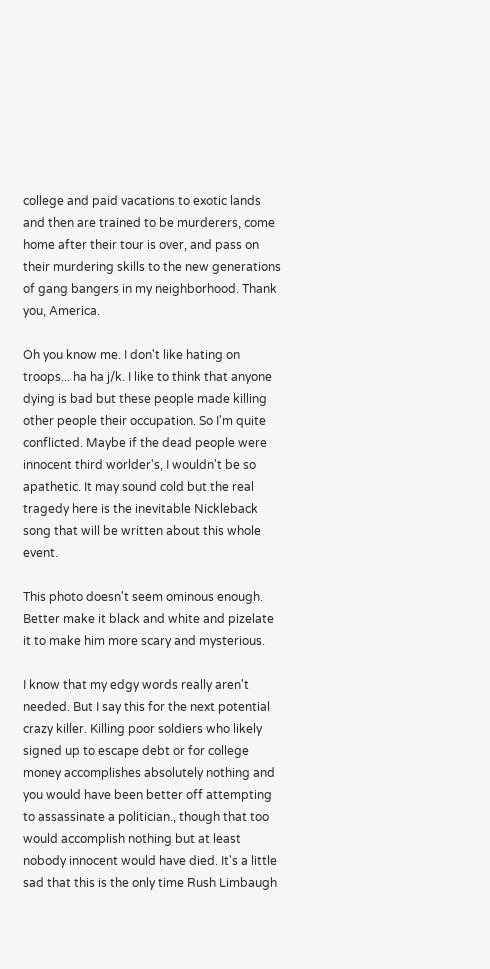college and paid vacations to exotic lands and then are trained to be murderers, come home after their tour is over, and pass on their murdering skills to the new generations of gang bangers in my neighborhood. Thank you, America.

Oh you know me. I don't like hating on troops... ha ha j/k. I like to think that anyone dying is bad but these people made killing other people their occupation. So I'm quite conflicted. Maybe if the dead people were innocent third worlder's, I wouldn't be so apathetic. It may sound cold but the real tragedy here is the inevitable Nickleback song that will be written about this whole event.

This photo doesn't seem ominous enough. Better make it black and white and pizelate it to make him more scary and mysterious.

I know that my edgy words really aren't needed. But I say this for the next potential crazy killer. Killing poor soldiers who likely signed up to escape debt or for college money accomplishes absolutely nothing and you would have been better off attempting to assassinate a politician., though that too would accomplish nothing but at least nobody innocent would have died. It's a little sad that this is the only time Rush Limbaugh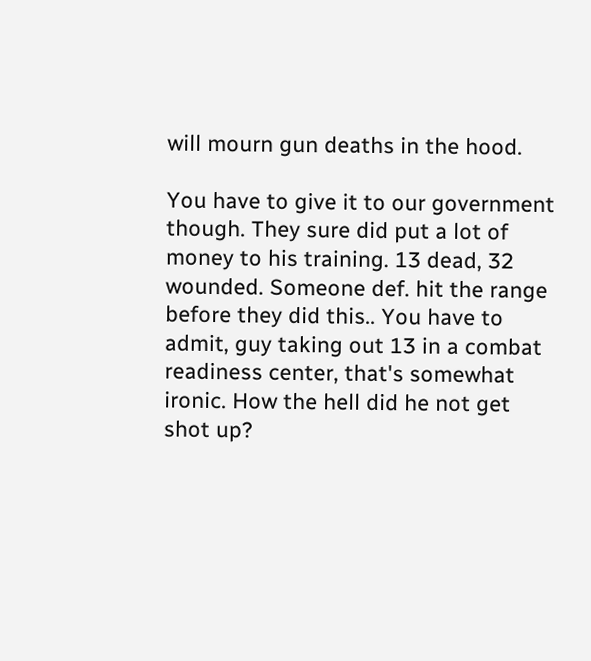will mourn gun deaths in the hood.

You have to give it to our government though. They sure did put a lot of money to his training. 13 dead, 32 wounded. Someone def. hit the range before they did this.. You have to admit, guy taking out 13 in a combat readiness center, that's somewhat ironic. How the hell did he not get shot up?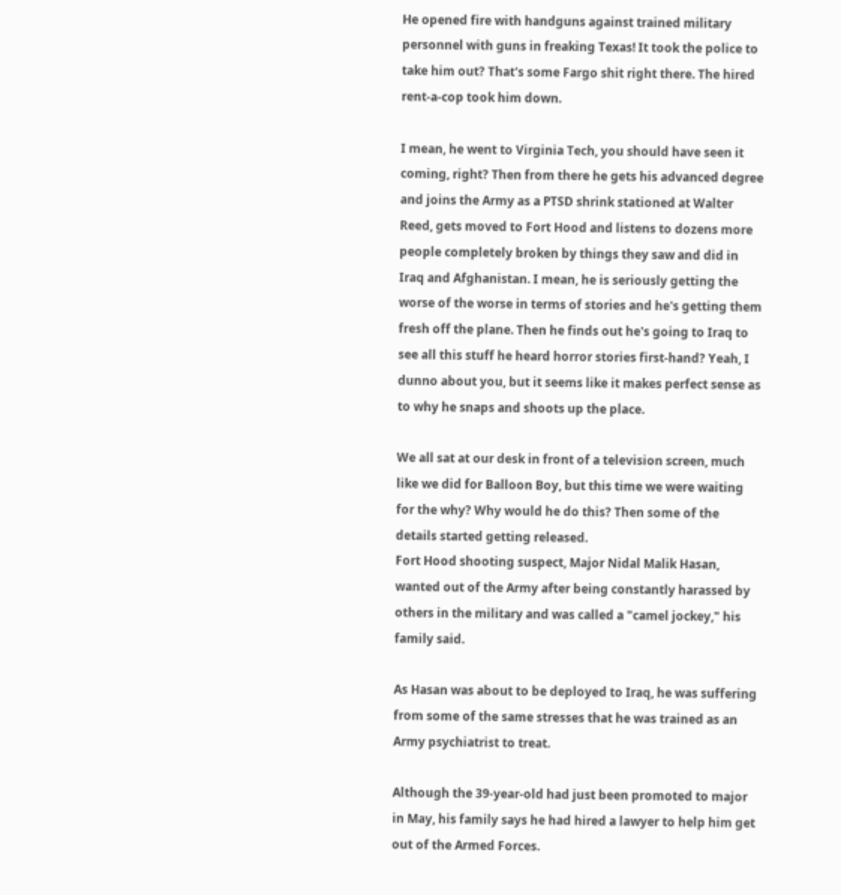He opened fire with handguns against trained military personnel with guns in freaking Texas! It took the police to take him out? That's some Fargo shit right there. The hired rent-a-cop took him down.

I mean, he went to Virginia Tech, you should have seen it coming, right? Then from there he gets his advanced degree and joins the Army as a PTSD shrink stationed at Walter Reed, gets moved to Fort Hood and listens to dozens more people completely broken by things they saw and did in Iraq and Afghanistan. I mean, he is seriously getting the worse of the worse in terms of stories and he's getting them fresh off the plane. Then he finds out he's going to Iraq to see all this stuff he heard horror stories first-hand? Yeah, I dunno about you, but it seems like it makes perfect sense as to why he snaps and shoots up the place.

We all sat at our desk in front of a television screen, much like we did for Balloon Boy, but this time we were waiting for the why? Why would he do this? Then some of the details started getting released.
Fort Hood shooting suspect, Major Nidal Malik Hasan, wanted out of the Army after being constantly harassed by others in the military and was called a "camel jockey," his family said.

As Hasan was about to be deployed to Iraq, he was suffering from some of the same stresses that he was trained as an Army psychiatrist to treat.

Although the 39-year-old had just been promoted to major in May, his family says he had hired a lawyer to help him get out of the Armed Forces.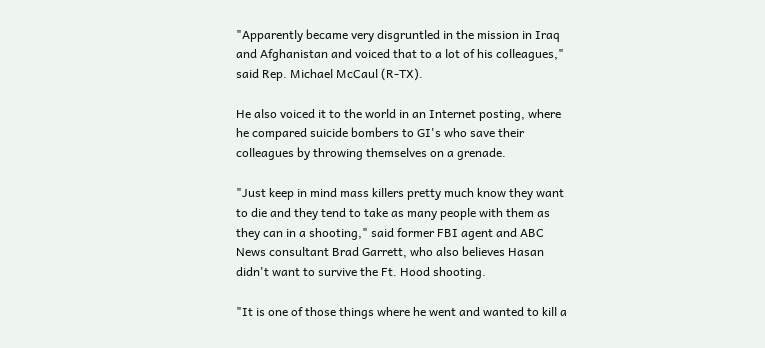"Apparently became very disgruntled in the mission in Iraq and Afghanistan and voiced that to a lot of his colleagues," said Rep. Michael McCaul (R-TX).

He also voiced it to the world in an Internet posting, where he compared suicide bombers to GI's who save their colleagues by throwing themselves on a grenade.

"Just keep in mind mass killers pretty much know they want to die and they tend to take as many people with them as they can in a shooting," said former FBI agent and ABC News consultant Brad Garrett, who also believes Hasan didn't want to survive the Ft. Hood shooting.

"It is one of those things where he went and wanted to kill a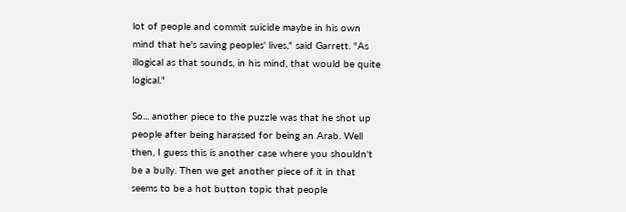lot of people and commit suicide maybe in his own mind that he's saving peoples' lives," said Garrett. "As illogical as that sounds, in his mind, that would be quite logical."

So... another piece to the puzzle was that he shot up people after being harassed for being an Arab. Well then, I guess this is another case where you shouldn't be a bully. Then we get another piece of it in that seems to be a hot button topic that people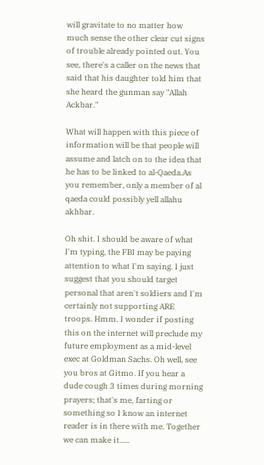will gravitate to no matter how much sense the other clear cut signs of trouble already pointed out. You see, there's a caller on the news that said that his daughter told him that she heard the gunman say "Allah Ackbar."

What will happen with this piece of information will be that people will assume and latch on to the idea that he has to be linked to al-Qaeda.As you remember, only a member of al qaeda could possibly yell allahu akhbar.

Oh shit. I should be aware of what I'm typing, the FBI may be paying attention to what I'm saying. I just suggest that you should target personal that aren't soldiers and I'm certainly not supporting ARE troops. Hmm. I wonder if posting this on the internet will preclude my future employment as a mid-level exec at Goldman Sachs. Oh well, see you bros at Gitmo. If you hear a dude cough 3 times during morning prayers; that's me, farting or something so I know an internet reader is in there with me. Together we can make it.....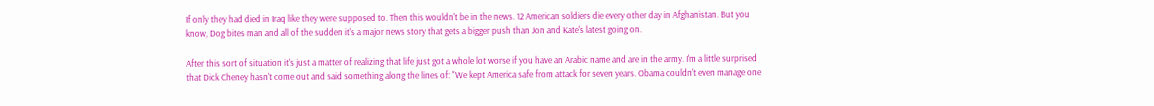If only they had died in Iraq like they were supposed to. Then this wouldn't be in the news. 12 American soldiers die every other day in Afghanistan. But you know, Dog bites man and all of the sudden it's a major news story that gets a bigger push than Jon and Kate's latest going on.

After this sort of situation it's just a matter of realizing that life just got a whole lot worse if you have an Arabic name and are in the army. I'm a little surprised that Dick Cheney hasn't come out and said something along the lines of: "We kept America safe from attack for seven years. Obama couldn't even manage one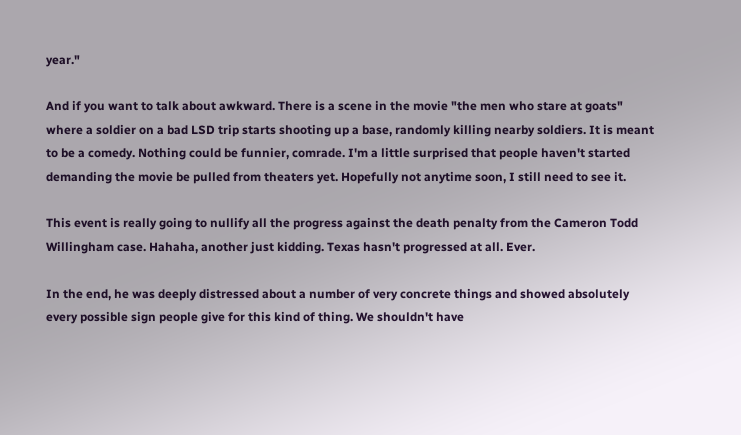year."

And if you want to talk about awkward. There is a scene in the movie "the men who stare at goats" where a soldier on a bad LSD trip starts shooting up a base, randomly killing nearby soldiers. It is meant to be a comedy. Nothing could be funnier, comrade. I'm a little surprised that people haven't started demanding the movie be pulled from theaters yet. Hopefully not anytime soon, I still need to see it.

This event is really going to nullify all the progress against the death penalty from the Cameron Todd Willingham case. Hahaha, another just kidding. Texas hasn't progressed at all. Ever.

In the end, he was deeply distressed about a number of very concrete things and showed absolutely every possible sign people give for this kind of thing. We shouldn't have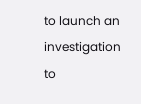to launch an investigation to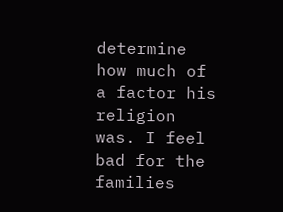determine how much of a factor his religion was. I feel bad for the families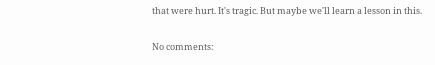that were hurt. It's tragic. But maybe we'll learn a lesson in this.

No comments: